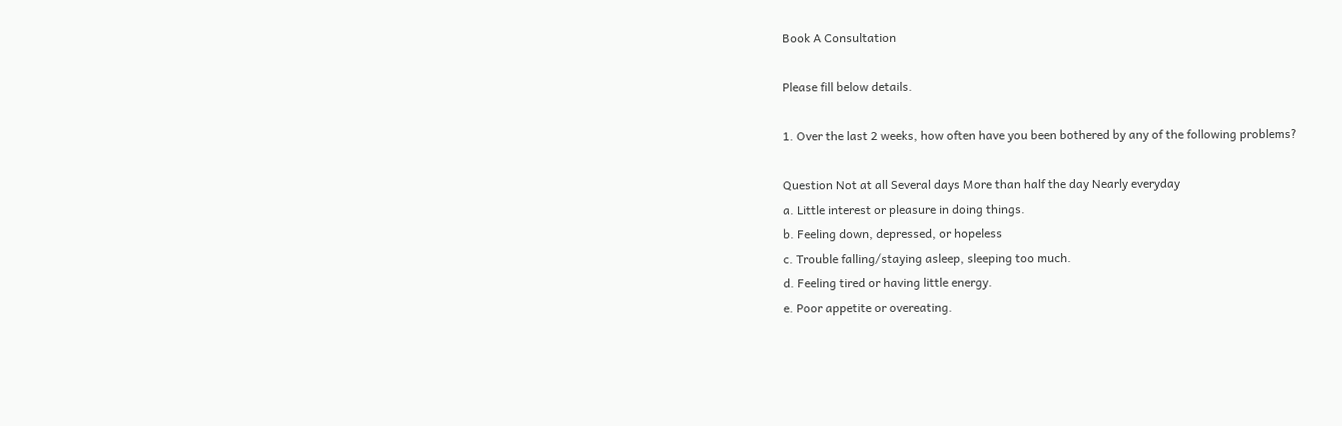Book A Consultation

Please fill below details.

1. Over the last 2 weeks, how often have you been bothered by any of the following problems?

Question Not at all Several days More than half the day Nearly everyday
a. Little interest or pleasure in doing things.
b. Feeling down, depressed, or hopeless
c. Trouble falling/staying asleep, sleeping too much.
d. Feeling tired or having little energy.
e. Poor appetite or overeating.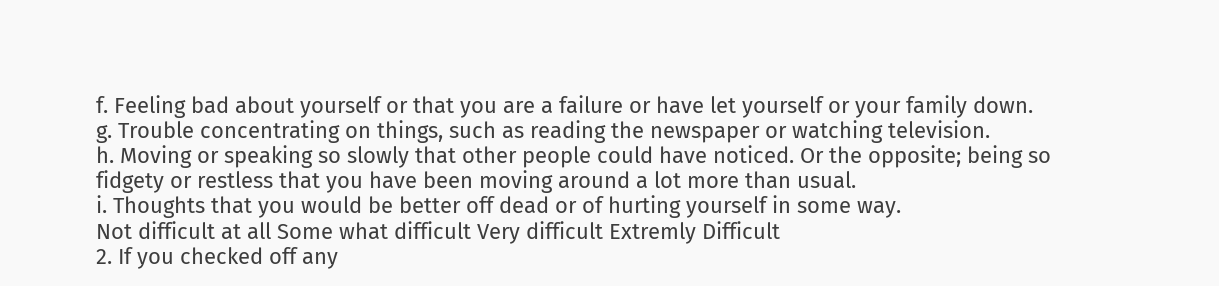f. Feeling bad about yourself or that you are a failure or have let yourself or your family down.
g. Trouble concentrating on things, such as reading the newspaper or watching television.
h. Moving or speaking so slowly that other people could have noticed. Or the opposite; being so fidgety or restless that you have been moving around a lot more than usual.
i. Thoughts that you would be better off dead or of hurting yourself in some way.
Not difficult at all Some what difficult Very difficult Extremly Difficult
2. If you checked off any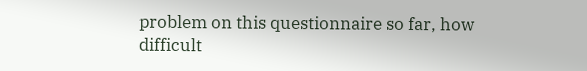problem on this questionnaire so far, how difficult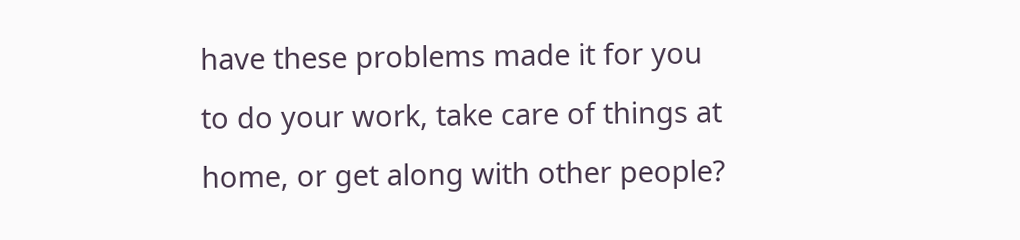have these problems made it for you to do your work, take care of things at home, or get along with other people?